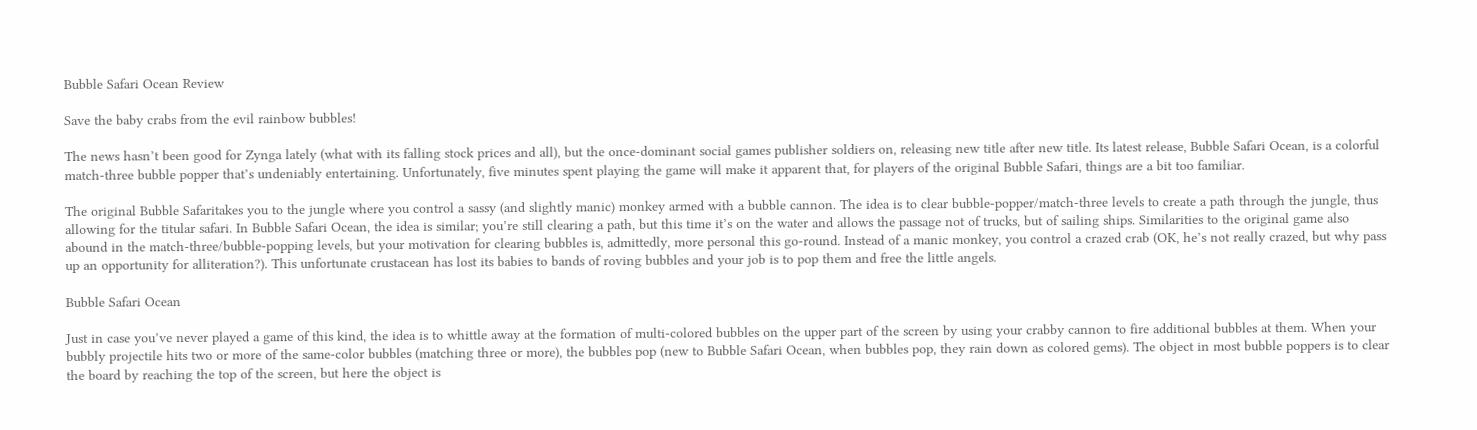Bubble Safari Ocean Review

Save the baby crabs from the evil rainbow bubbles!

The news hasn’t been good for Zynga lately (what with its falling stock prices and all), but the once-dominant social games publisher soldiers on, releasing new title after new title. Its latest release, Bubble Safari Ocean, is a colorful match-three bubble popper that’s undeniably entertaining. Unfortunately, five minutes spent playing the game will make it apparent that, for players of the original Bubble Safari, things are a bit too familiar.

The original Bubble Safaritakes you to the jungle where you control a sassy (and slightly manic) monkey armed with a bubble cannon. The idea is to clear bubble-popper/match-three levels to create a path through the jungle, thus allowing for the titular safari. In Bubble Safari Ocean, the idea is similar; you’re still clearing a path, but this time it’s on the water and allows the passage not of trucks, but of sailing ships. Similarities to the original game also abound in the match-three/bubble-popping levels, but your motivation for clearing bubbles is, admittedly, more personal this go-round. Instead of a manic monkey, you control a crazed crab (OK, he’s not really crazed, but why pass up an opportunity for alliteration?). This unfortunate crustacean has lost its babies to bands of roving bubbles and your job is to pop them and free the little angels.

Bubble Safari Ocean

Just in case you’ve never played a game of this kind, the idea is to whittle away at the formation of multi-colored bubbles on the upper part of the screen by using your crabby cannon to fire additional bubbles at them. When your bubbly projectile hits two or more of the same-color bubbles (matching three or more), the bubbles pop (new to Bubble Safari Ocean, when bubbles pop, they rain down as colored gems). The object in most bubble poppers is to clear the board by reaching the top of the screen, but here the object is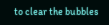to clear the bubbles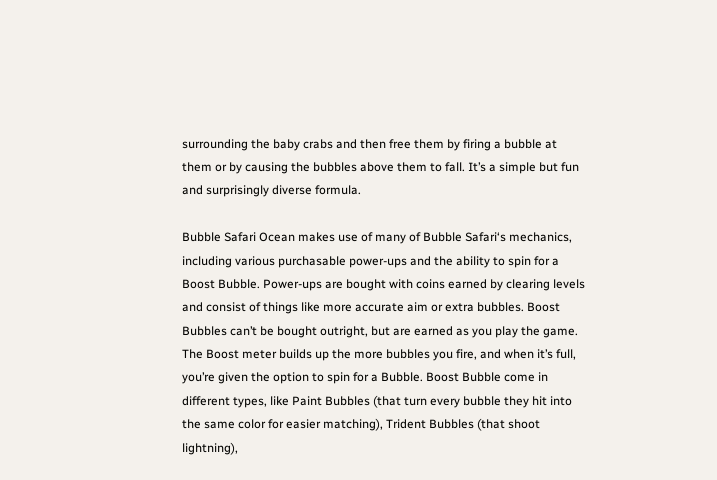surrounding the baby crabs and then free them by firing a bubble at them or by causing the bubbles above them to fall. It’s a simple but fun and surprisingly diverse formula.

Bubble Safari Ocean makes use of many of Bubble Safari‘s mechanics, including various purchasable power-ups and the ability to spin for a Boost Bubble. Power-ups are bought with coins earned by clearing levels and consist of things like more accurate aim or extra bubbles. Boost Bubbles can’t be bought outright, but are earned as you play the game. The Boost meter builds up the more bubbles you fire, and when it’s full, you’re given the option to spin for a Bubble. Boost Bubble come in different types, like Paint Bubbles (that turn every bubble they hit into the same color for easier matching), Trident Bubbles (that shoot lightning),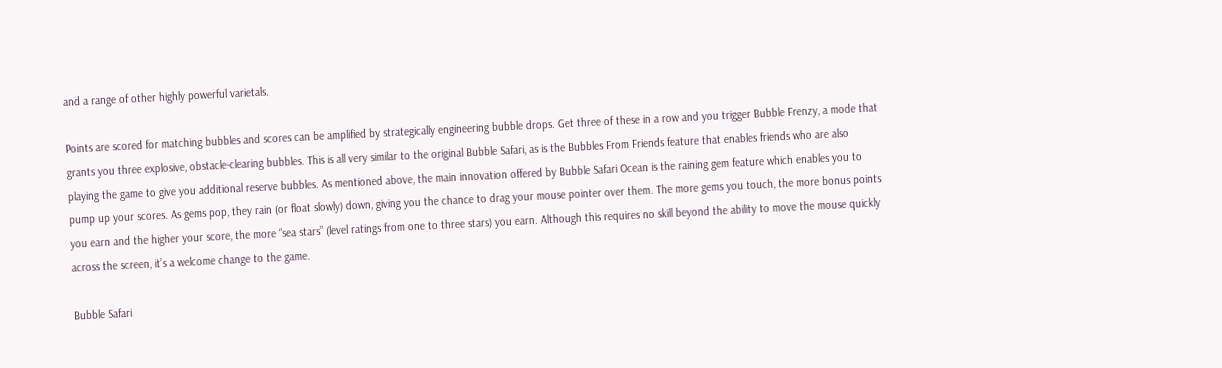and a range of other highly powerful varietals.

Points are scored for matching bubbles and scores can be amplified by strategically engineering bubble drops. Get three of these in a row and you trigger Bubble Frenzy, a mode that grants you three explosive, obstacle-clearing bubbles. This is all very similar to the original Bubble Safari, as is the Bubbles From Friends feature that enables friends who are also playing the game to give you additional reserve bubbles. As mentioned above, the main innovation offered by Bubble Safari Ocean is the raining gem feature which enables you to pump up your scores. As gems pop, they rain (or float slowly) down, giving you the chance to drag your mouse pointer over them. The more gems you touch, the more bonus points you earn and the higher your score, the more “sea stars” (level ratings from one to three stars) you earn. Although this requires no skill beyond the ability to move the mouse quickly across the screen, it’s a welcome change to the game.

Bubble Safari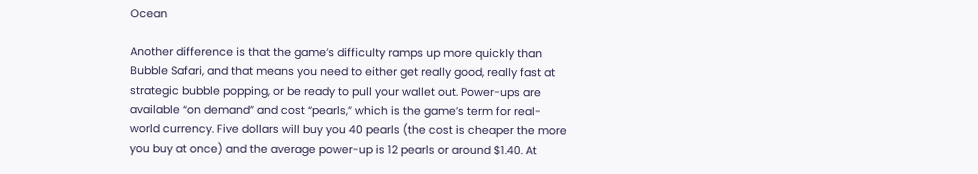Ocean

Another difference is that the game’s difficulty ramps up more quickly than Bubble Safari, and that means you need to either get really good, really fast at strategic bubble popping, or be ready to pull your wallet out. Power-ups are available “on demand” and cost “pearls,” which is the game’s term for real-world currency. Five dollars will buy you 40 pearls (the cost is cheaper the more you buy at once) and the average power-up is 12 pearls or around $1.40. At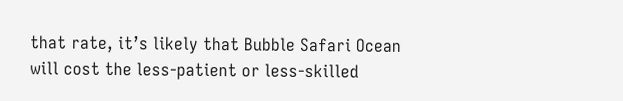that rate, it’s likely that Bubble Safari Ocean will cost the less-patient or less-skilled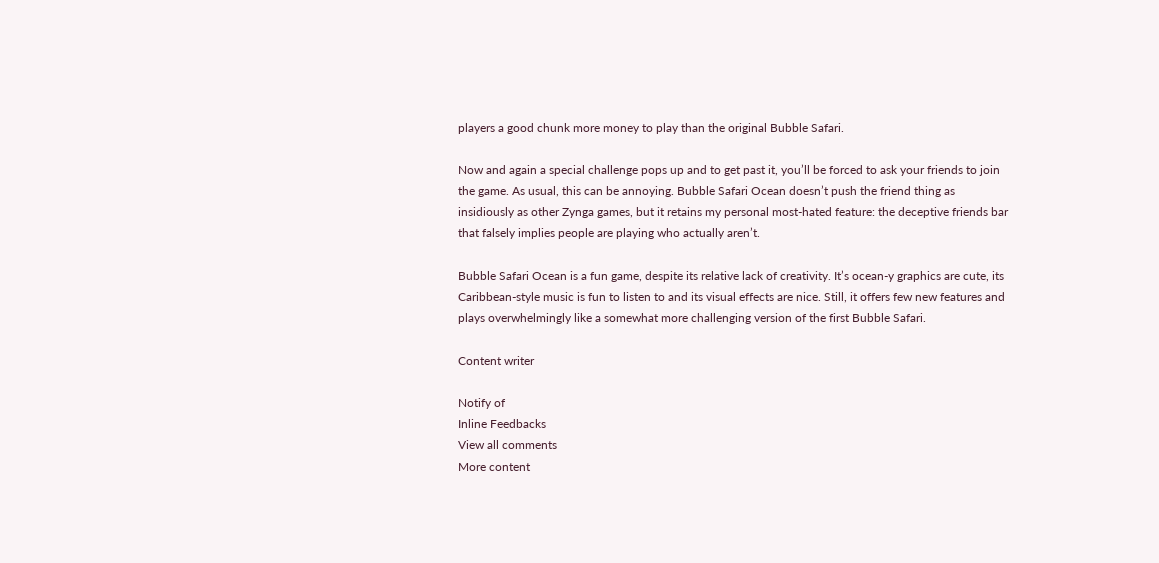players a good chunk more money to play than the original Bubble Safari.

Now and again a special challenge pops up and to get past it, you’ll be forced to ask your friends to join the game. As usual, this can be annoying. Bubble Safari Ocean doesn’t push the friend thing as insidiously as other Zynga games, but it retains my personal most-hated feature: the deceptive friends bar that falsely implies people are playing who actually aren’t.

Bubble Safari Ocean is a fun game, despite its relative lack of creativity. It’s ocean-y graphics are cute, its Caribbean-style music is fun to listen to and its visual effects are nice. Still, it offers few new features and plays overwhelmingly like a somewhat more challenging version of the first Bubble Safari.

Content writer

Notify of
Inline Feedbacks
View all comments
More content